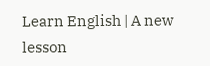Learn English | A new lesson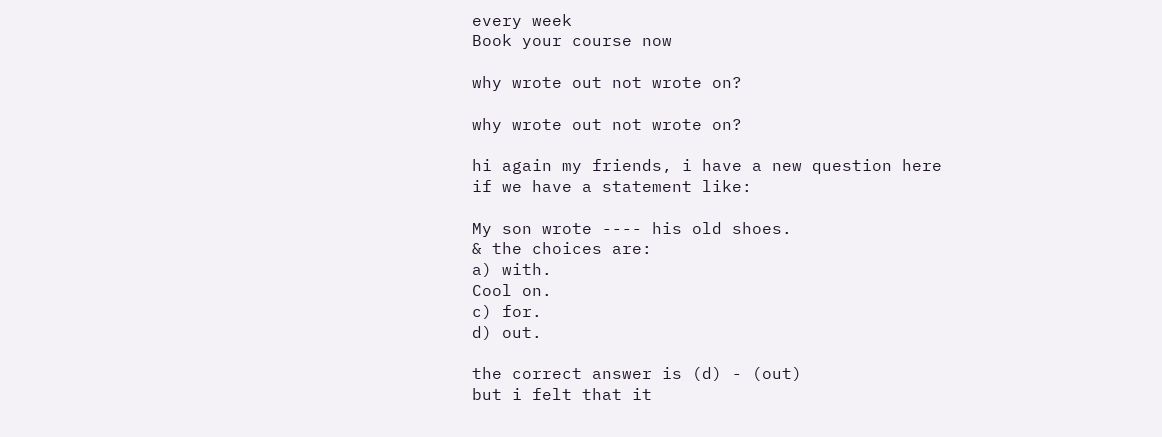every week
Book your course now

why wrote out not wrote on?

why wrote out not wrote on?

hi again my friends, i have a new question here
if we have a statement like:

My son wrote ---- his old shoes.
& the choices are:
a) with.
Cool on.
c) for.
d) out.

the correct answer is (d) - (out)
but i felt that it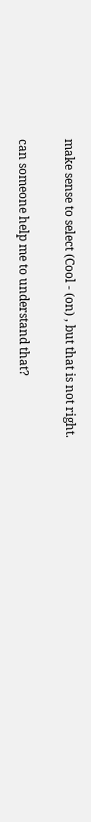make sense to select (Cool - (on) , but that is not right.

can someone help me to understand that?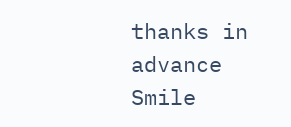thanks in advance Smile